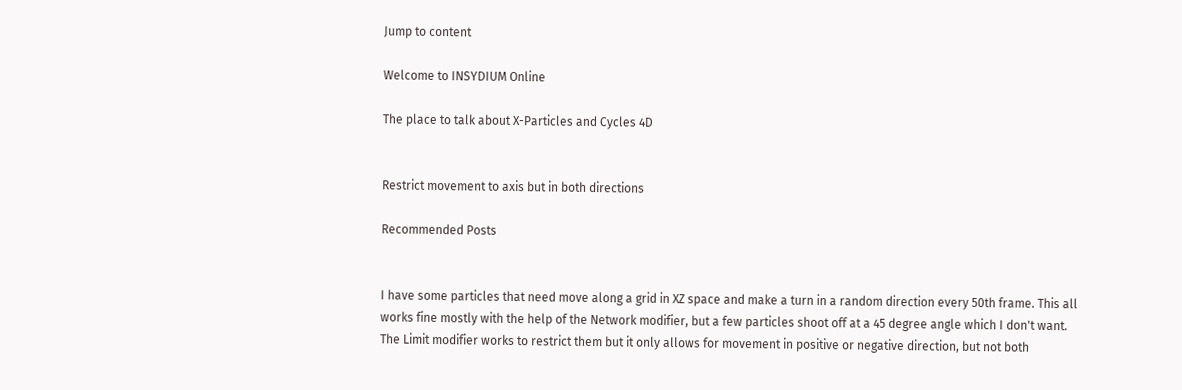Jump to content

Welcome to INSYDIUM Online

The place to talk about X-Particles and Cycles 4D


Restrict movement to axis but in both directions

Recommended Posts


I have some particles that need move along a grid in XZ space and make a turn in a random direction every 50th frame. This all works fine mostly with the help of the Network modifier, but a few particles shoot off at a 45 degree angle which I don't want. The Limit modifier works to restrict them but it only allows for movement in positive or negative direction, but not both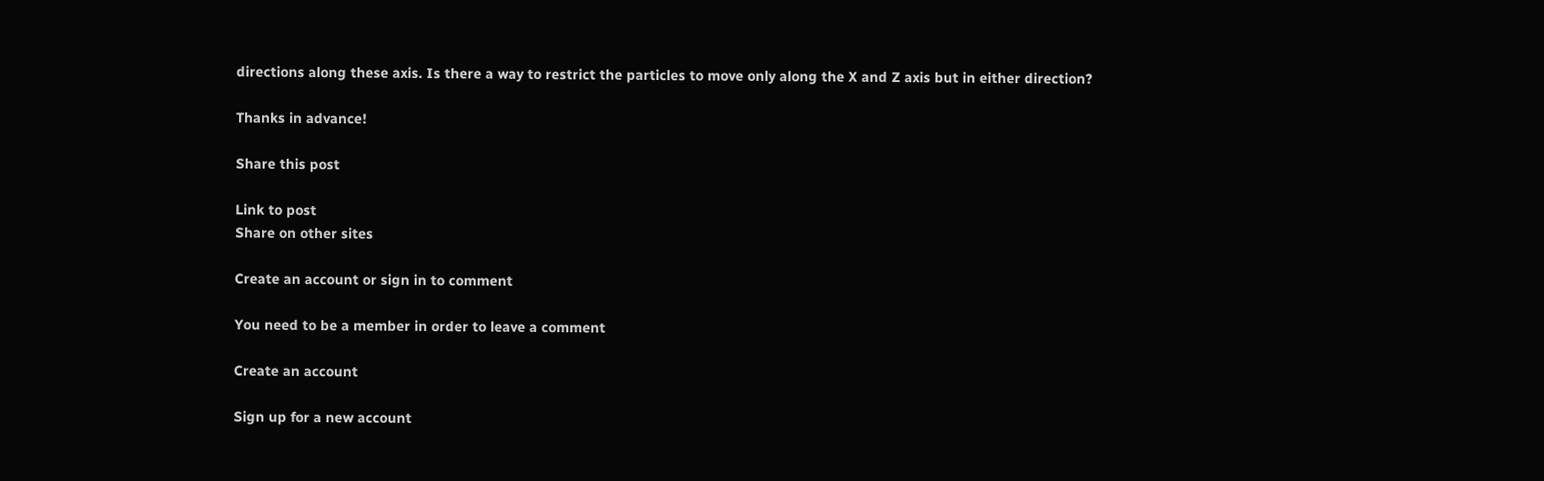directions along these axis. Is there a way to restrict the particles to move only along the X and Z axis but in either direction?

Thanks in advance!

Share this post

Link to post
Share on other sites

Create an account or sign in to comment

You need to be a member in order to leave a comment

Create an account

Sign up for a new account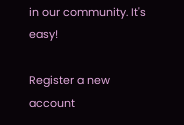in our community. It's easy!

Register a new account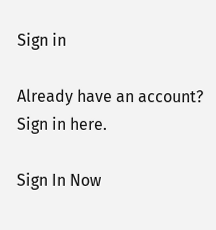Sign in

Already have an account? Sign in here.

Sign In Now